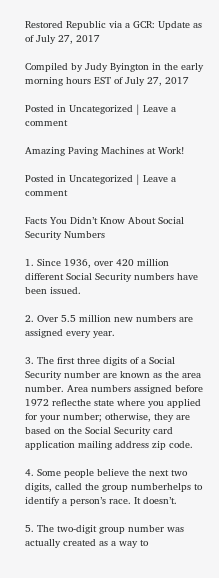Restored Republic via a GCR: Update as of July 27, 2017

Compiled by Judy Byington in the early morning hours EST of July 27, 2017

Posted in Uncategorized | Leave a comment

Amazing Paving Machines at Work!

Posted in Uncategorized | Leave a comment

Facts You Didn’t Know About Social Security Numbers

1. Since 1936, over 420 million different Social Security numbers have been issued.

2. Over 5.5 million new numbers are assigned every year.

3. The first three digits of a Social Security number are known as the area number. Area numbers assigned before 1972 reflecthe state where you applied for your number; otherwise, they are based on the Social Security card application mailing address zip code.

4. Some people believe the next two digits, called the group numberhelps to identify a person’s race. It doesn’t.

5. The two-digit group number was actually created as a way to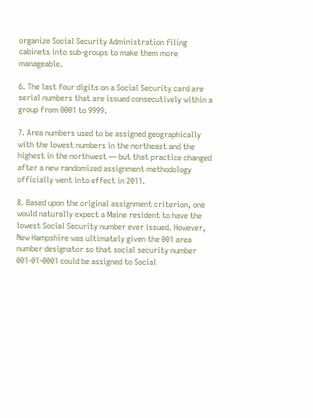organize Social Security Administration filing cabinets into sub-groups to make them more manageable.

6. The last four digits on a Social Security card are serial numbers that are issued consecutively within a group from 0001 to 9999.

7. Area numbers used to be assigned geographically with the lowest numbers in the northeast and the highest in the northwest — but that practice changed after a new randomized assignment methodology officially went into effect in 2011.

8. Based upon the original assignment criterion, one would naturally expect a Maine resident to have the lowest Social Security number ever issued. However, New Hampshire was ultimately given the 001 area number designator so that social security number 001-01-0001 could be assigned to Social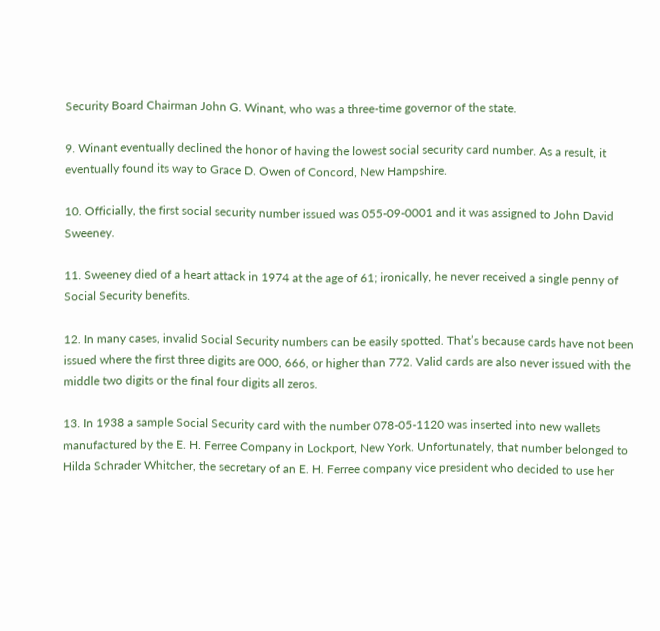Security Board Chairman John G. Winant, who was a three-time governor of the state.

9. Winant eventually declined the honor of having the lowest social security card number. As a result, it eventually found its way to Grace D. Owen of Concord, New Hampshire.

10. Officially, the first social security number issued was 055-09-0001 and it was assigned to John David Sweeney.

11. Sweeney died of a heart attack in 1974 at the age of 61; ironically, he never received a single penny of Social Security benefits.

12. In many cases, invalid Social Security numbers can be easily spotted. That’s because cards have not been issued where the first three digits are 000, 666, or higher than 772. Valid cards are also never issued with the middle two digits or the final four digits all zeros.

13. In 1938 a sample Social Security card with the number 078-05-1120 was inserted into new wallets manufactured by the E. H. Ferree Company in Lockport, New York. Unfortunately, that number belonged to Hilda Schrader Whitcher, the secretary of an E. H. Ferree company vice president who decided to use her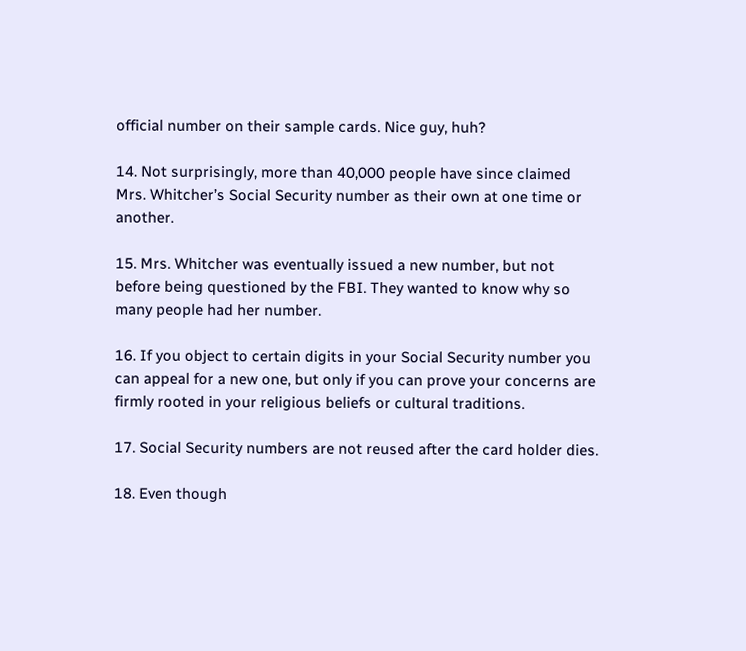official number on their sample cards. Nice guy, huh?

14. Not surprisingly, more than 40,000 people have since claimed Mrs. Whitcher’s Social Security number as their own at one time or another.

15. Mrs. Whitcher was eventually issued a new number, but not before being questioned by the FBI. They wanted to know why so many people had her number.

16. If you object to certain digits in your Social Security number you can appeal for a new one, but only if you can prove your concerns are firmly rooted in your religious beliefs or cultural traditions.

17. Social Security numbers are not reused after the card holder dies.

18. Even though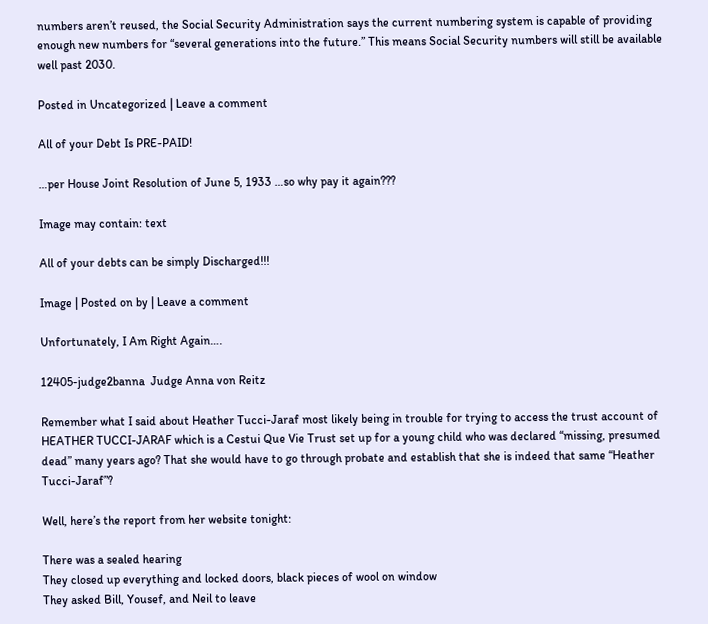numbers aren’t reused, the Social Security Administration says the current numbering system is capable of providing enough new numbers for “several generations into the future.” This means Social Security numbers will still be available well past 2030.

Posted in Uncategorized | Leave a comment

All of your Debt Is PRE-PAID!

…per House Joint Resolution of June 5, 1933 …so why pay it again???

Image may contain: text

All of your debts can be simply Discharged!!!

Image | Posted on by | Leave a comment

Unfortunately, I Am Right Again….

12405-judge2banna  Judge Anna von Reitz

Remember what I said about Heather Tucci-Jaraf most likely being in trouble for trying to access the trust account of HEATHER TUCCI-JARAF which is a Cestui Que Vie Trust set up for a young child who was declared “missing, presumed dead” many years ago? That she would have to go through probate and establish that she is indeed that same “Heather Tucci-Jaraf”?

Well, here’s the report from her website tonight:

There was a sealed hearing
They closed up everything and locked doors, black pieces of wool on window
They asked Bill, Yousef, and Neil to leave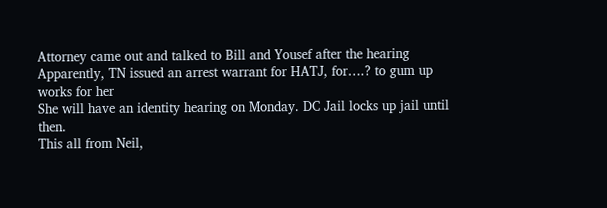Attorney came out and talked to Bill and Yousef after the hearing
Apparently, TN issued an arrest warrant for HATJ, for….? to gum up works for her
She will have an identity hearing on Monday. DC Jail locks up jail until then.
This all from Neil,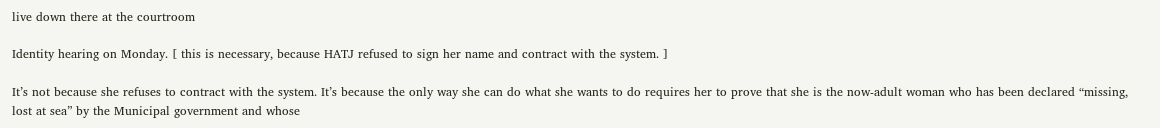live down there at the courtroom

Identity hearing on Monday. [ this is necessary, because HATJ refused to sign her name and contract with the system. ]

It’s not because she refuses to contract with the system. It’s because the only way she can do what she wants to do requires her to prove that she is the now-adult woman who has been declared “missing, lost at sea” by the Municipal government and whose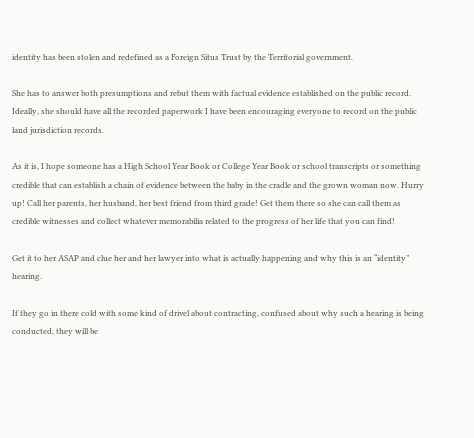identity has been stolen and redefined as a Foreign Situs Trust by the Territorial government.

She has to answer both presumptions and rebut them with factual evidence established on the public record. Ideally, she should have all the recorded paperwork I have been encouraging everyone to record on the public land jurisdiction records.

As it is, I hope someone has a High School Year Book or College Year Book or school transcripts or something credible that can establish a chain of evidence between the baby in the cradle and the grown woman now. Hurry up! Call her parents, her husband, her best friend from third grade! Get them there so she can call them as credible witnesses and collect whatever memorabilia related to the progress of her life that you can find!

Get it to her ASAP and clue her and her lawyer into what is actually happening and why this is an “identity” hearing.

If they go in there cold with some kind of drivel about contracting, confused about why such a hearing is being conducted, they will be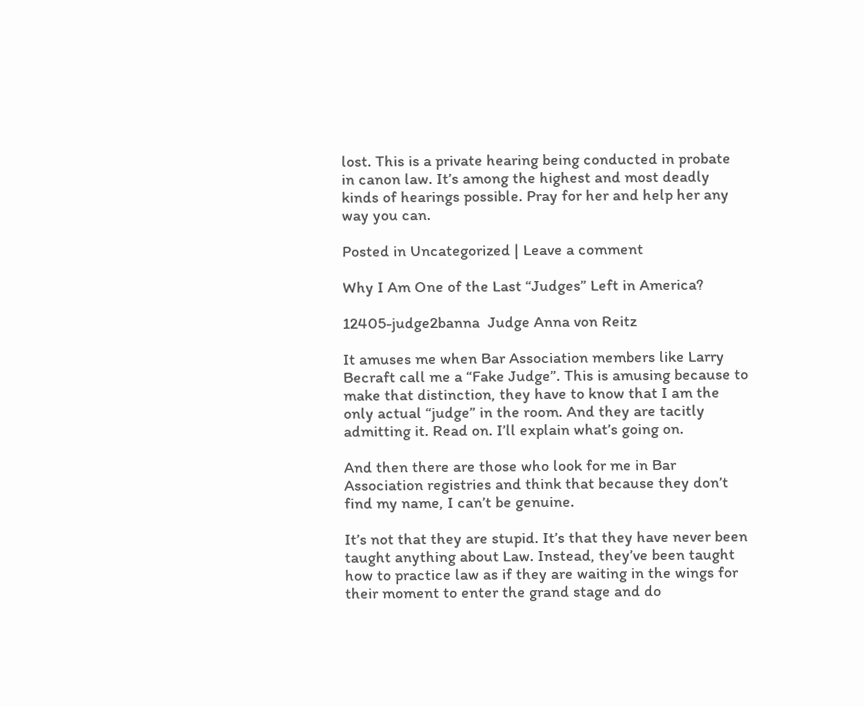lost. This is a private hearing being conducted in probate in canon law. It’s among the highest and most deadly kinds of hearings possible. Pray for her and help her any way you can.

Posted in Uncategorized | Leave a comment

Why I Am One of the Last “Judges” Left in America?

12405-judge2banna  Judge Anna von Reitz

It amuses me when Bar Association members like Larry Becraft call me a “Fake Judge”. This is amusing because to make that distinction, they have to know that I am the only actual “judge” in the room. And they are tacitly admitting it. Read on. I’ll explain what’s going on.

And then there are those who look for me in Bar Association registries and think that because they don’t find my name, I can’t be genuine.

It’s not that they are stupid. It’s that they have never been taught anything about Law. Instead, they’ve been taught how to practice law as if they are waiting in the wings for their moment to enter the grand stage and do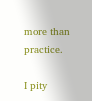more than practice.

I pity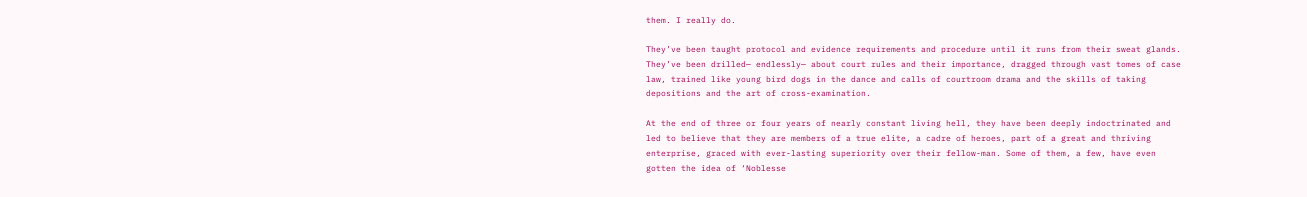them. I really do.

They’ve been taught protocol and evidence requirements and procedure until it runs from their sweat glands. They’ve been drilled— endlessly— about court rules and their importance, dragged through vast tomes of case law, trained like young bird dogs in the dance and calls of courtroom drama and the skills of taking depositions and the art of cross-examination.

At the end of three or four years of nearly constant living hell, they have been deeply indoctrinated and led to believe that they are members of a true elite, a cadre of heroes, part of a great and thriving enterprise, graced with ever-lasting superiority over their fellow-man. Some of them, a few, have even gotten the idea of ‘Noblesse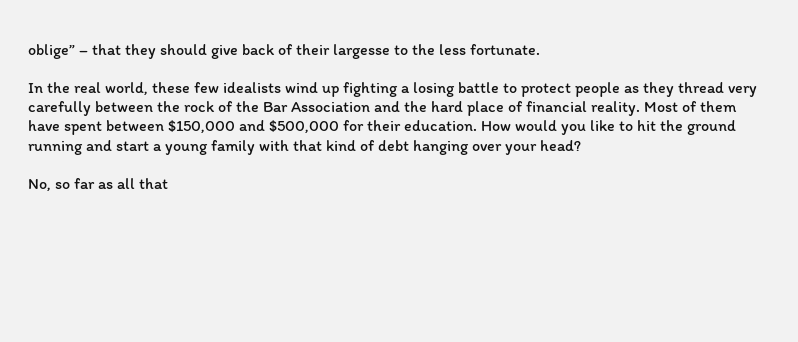oblige” – that they should give back of their largesse to the less fortunate.

In the real world, these few idealists wind up fighting a losing battle to protect people as they thread very carefully between the rock of the Bar Association and the hard place of financial reality. Most of them have spent between $150,000 and $500,000 for their education. How would you like to hit the ground running and start a young family with that kind of debt hanging over your head?

No, so far as all that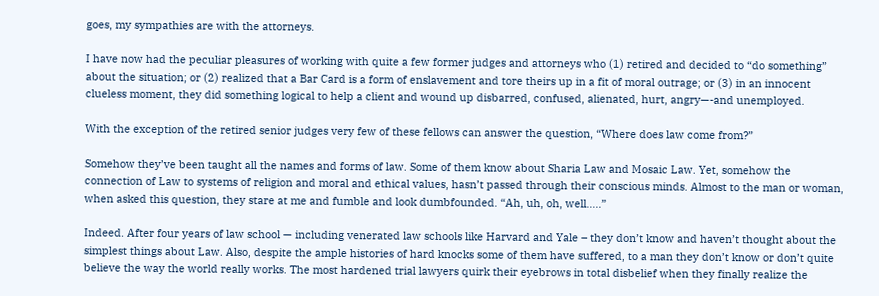goes, my sympathies are with the attorneys.

I have now had the peculiar pleasures of working with quite a few former judges and attorneys who (1) retired and decided to “do something” about the situation; or (2) realized that a Bar Card is a form of enslavement and tore theirs up in a fit of moral outrage; or (3) in an innocent clueless moment, they did something logical to help a client and wound up disbarred, confused, alienated, hurt, angry—-and unemployed.

With the exception of the retired senior judges very few of these fellows can answer the question, “Where does law come from?”

Somehow they’ve been taught all the names and forms of law. Some of them know about Sharia Law and Mosaic Law. Yet, somehow the connection of Law to systems of religion and moral and ethical values, hasn’t passed through their conscious minds. Almost to the man or woman, when asked this question, they stare at me and fumble and look dumbfounded. “Ah, uh, oh, well…..”

Indeed. After four years of law school — including venerated law schools like Harvard and Yale – they don’t know and haven’t thought about the simplest things about Law. Also, despite the ample histories of hard knocks some of them have suffered, to a man they don’t know or don’t quite believe the way the world really works. The most hardened trial lawyers quirk their eyebrows in total disbelief when they finally realize the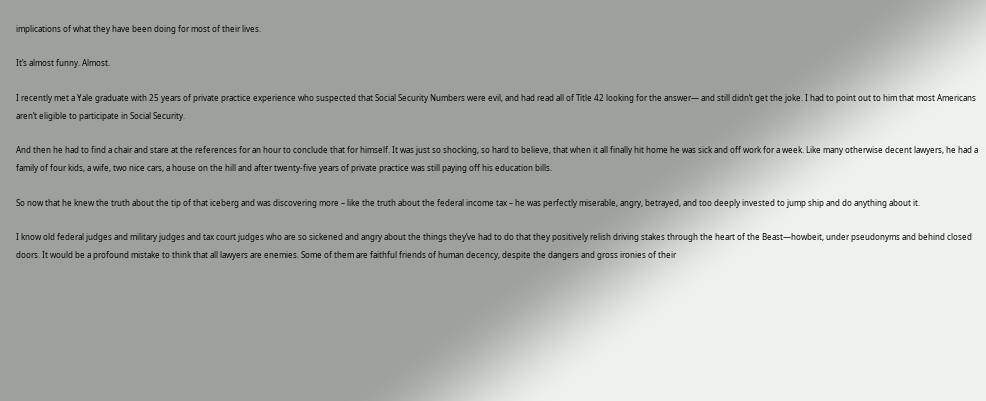implications of what they have been doing for most of their lives.

It’s almost funny. Almost.

I recently met a Yale graduate with 25 years of private practice experience who suspected that Social Security Numbers were evil, and had read all of Title 42 looking for the answer— and still didn’t get the joke. I had to point out to him that most Americans aren’t eligible to participate in Social Security.

And then he had to find a chair and stare at the references for an hour to conclude that for himself. It was just so shocking, so hard to believe, that when it all finally hit home he was sick and off work for a week. Like many otherwise decent lawyers, he had a family of four kids, a wife, two nice cars, a house on the hill and after twenty-five years of private practice was still paying off his education bills.

So now that he knew the truth about the tip of that iceberg and was discovering more – like the truth about the federal income tax – he was perfectly miserable, angry, betrayed, and too deeply invested to jump ship and do anything about it.

I know old federal judges and military judges and tax court judges who are so sickened and angry about the things they’ve had to do that they positively relish driving stakes through the heart of the Beast—howbeit, under pseudonyms and behind closed doors. It would be a profound mistake to think that all lawyers are enemies. Some of them are faithful friends of human decency, despite the dangers and gross ironies of their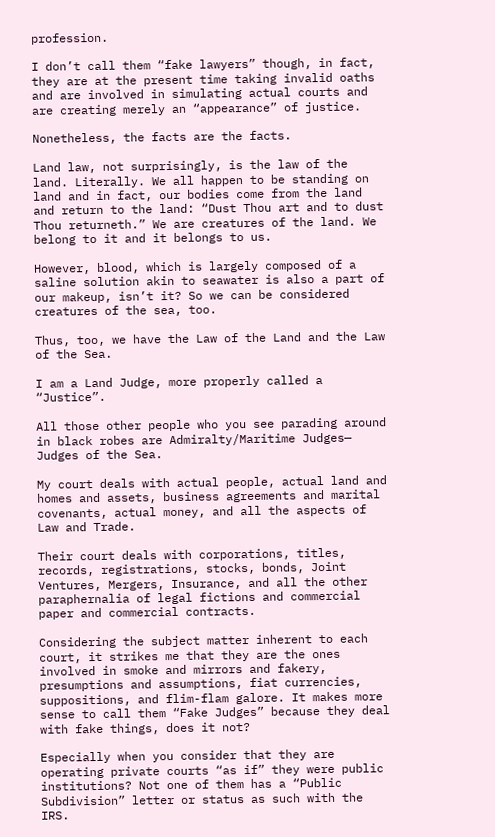profession.

I don’t call them “fake lawyers” though, in fact, they are at the present time taking invalid oaths and are involved in simulating actual courts and are creating merely an “appearance” of justice.

Nonetheless, the facts are the facts.

Land law, not surprisingly, is the law of the land. Literally. We all happen to be standing on land and in fact, our bodies come from the land and return to the land: “Dust Thou art and to dust Thou returneth.” We are creatures of the land. We belong to it and it belongs to us.

However, blood, which is largely composed of a saline solution akin to seawater is also a part of our makeup, isn’t it? So we can be considered creatures of the sea, too.

Thus, too, we have the Law of the Land and the Law of the Sea.

I am a Land Judge, more properly called a “Justice”.

All those other people who you see parading around in black robes are Admiralty/Maritime Judges— Judges of the Sea.

My court deals with actual people, actual land and homes and assets, business agreements and marital covenants, actual money, and all the aspects of Law and Trade.

Their court deals with corporations, titles, records, registrations, stocks, bonds, Joint Ventures, Mergers, Insurance, and all the other paraphernalia of legal fictions and commercial paper and commercial contracts.

Considering the subject matter inherent to each court, it strikes me that they are the ones involved in smoke and mirrors and fakery, presumptions and assumptions, fiat currencies, suppositions, and flim-flam galore. It makes more sense to call them “Fake Judges” because they deal with fake things, does it not?

Especially when you consider that they are operating private courts “as if” they were public institutions? Not one of them has a “Public Subdivision” letter or status as such with the IRS.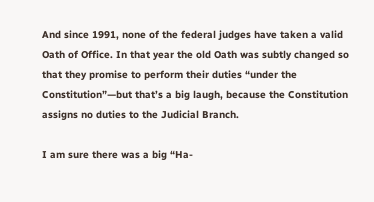And since 1991, none of the federal judges have taken a valid Oath of Office. In that year the old Oath was subtly changed so that they promise to perform their duties “under the Constitution”—but that’s a big laugh, because the Constitution assigns no duties to the Judicial Branch.

I am sure there was a big “Ha-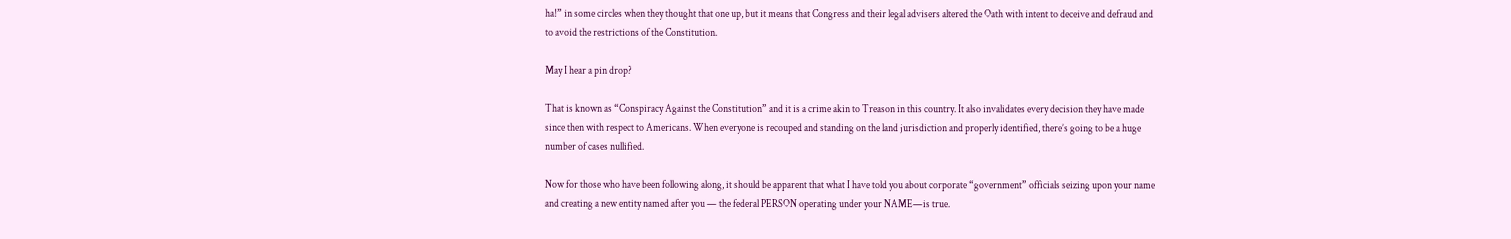ha!” in some circles when they thought that one up, but it means that Congress and their legal advisers altered the Oath with intent to deceive and defraud and to avoid the restrictions of the Constitution.

May I hear a pin drop?

That is known as “Conspiracy Against the Constitution” and it is a crime akin to Treason in this country. It also invalidates every decision they have made since then with respect to Americans. When everyone is recouped and standing on the land jurisdiction and properly identified, there’s going to be a huge number of cases nullified.

Now for those who have been following along, it should be apparent that what I have told you about corporate “government” officials seizing upon your name and creating a new entity named after you — the federal PERSON operating under your NAME—is true.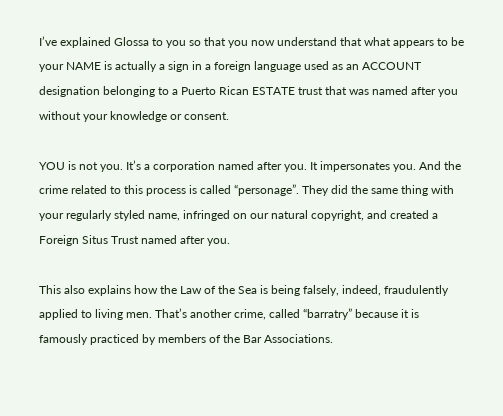I’ve explained Glossa to you so that you now understand that what appears to be your NAME is actually a sign in a foreign language used as an ACCOUNT designation belonging to a Puerto Rican ESTATE trust that was named after you without your knowledge or consent.

YOU is not you. It’s a corporation named after you. It impersonates you. And the crime related to this process is called “personage”. They did the same thing with your regularly styled name, infringed on our natural copyright, and created a Foreign Situs Trust named after you.

This also explains how the Law of the Sea is being falsely, indeed, fraudulently applied to living men. That’s another crime, called “barratry” because it is famously practiced by members of the Bar Associations.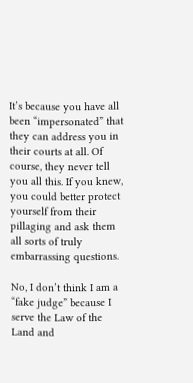It’s because you have all been “impersonated” that they can address you in their courts at all. Of course, they never tell you all this. If you knew, you could better protect yourself from their pillaging and ask them all sorts of truly embarrassing questions.

No, I don’t think I am a “fake judge” because I serve the Law of the Land and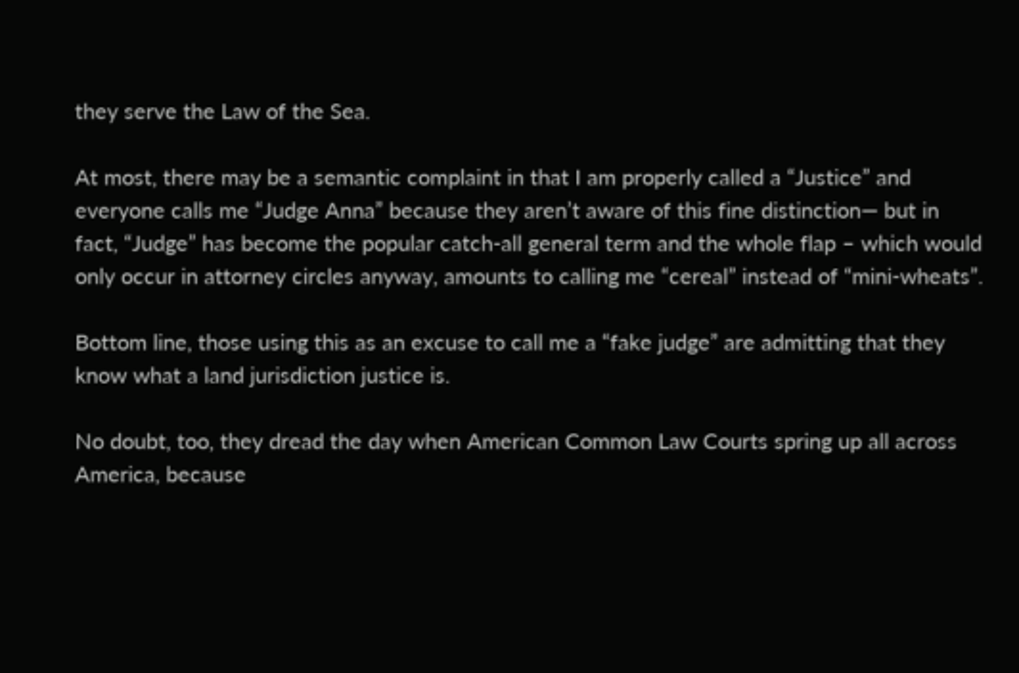they serve the Law of the Sea.

At most, there may be a semantic complaint in that I am properly called a “Justice” and everyone calls me “Judge Anna” because they aren’t aware of this fine distinction— but in fact, “Judge” has become the popular catch-all general term and the whole flap – which would only occur in attorney circles anyway, amounts to calling me “cereal” instead of “mini-wheats”.

Bottom line, those using this as an excuse to call me a “fake judge” are admitting that they know what a land jurisdiction justice is.

No doubt, too, they dread the day when American Common Law Courts spring up all across America, because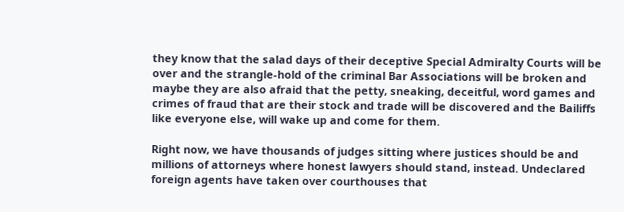they know that the salad days of their deceptive Special Admiralty Courts will be over and the strangle-hold of the criminal Bar Associations will be broken and maybe they are also afraid that the petty, sneaking, deceitful, word games and crimes of fraud that are their stock and trade will be discovered and the Bailiffs like everyone else, will wake up and come for them.

Right now, we have thousands of judges sitting where justices should be and millions of attorneys where honest lawyers should stand, instead. Undeclared foreign agents have taken over courthouses that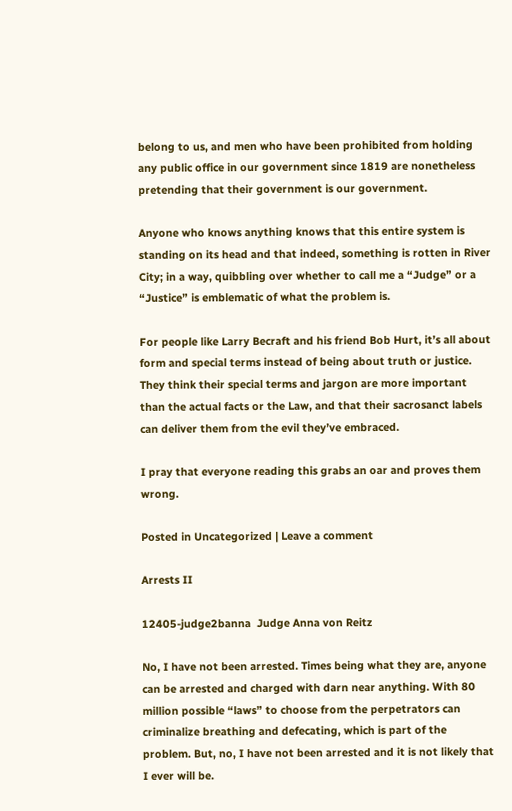belong to us, and men who have been prohibited from holding any public office in our government since 1819 are nonetheless pretending that their government is our government.

Anyone who knows anything knows that this entire system is standing on its head and that indeed, something is rotten in River City; in a way, quibbling over whether to call me a “Judge” or a “Justice” is emblematic of what the problem is.

For people like Larry Becraft and his friend Bob Hurt, it’s all about form and special terms instead of being about truth or justice. They think their special terms and jargon are more important than the actual facts or the Law, and that their sacrosanct labels can deliver them from the evil they’ve embraced.

I pray that everyone reading this grabs an oar and proves them wrong.

Posted in Uncategorized | Leave a comment

Arrests II

12405-judge2banna  Judge Anna von Reitz

No, I have not been arrested. Times being what they are, anyone can be arrested and charged with darn near anything. With 80 million possible “laws” to choose from the perpetrators can criminalize breathing and defecating, which is part of the problem. But, no, I have not been arrested and it is not likely that I ever will be.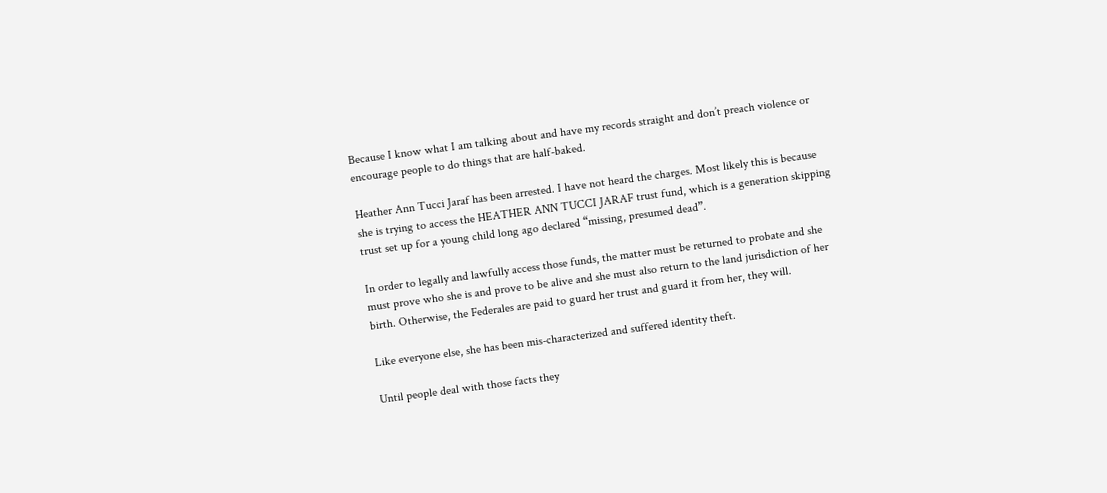Because I know what I am talking about and have my records straight and don’t preach violence or encourage people to do things that are half-baked.

Heather Ann Tucci Jaraf has been arrested. I have not heard the charges. Most likely this is because she is trying to access the HEATHER ANN TUCCI JARAF trust fund, which is a generation skipping trust set up for a young child long ago declared “missing, presumed dead”.

In order to legally and lawfully access those funds, the matter must be returned to probate and she must prove who she is and prove to be alive and she must also return to the land jurisdiction of her birth. Otherwise, the Federales are paid to guard her trust and guard it from her, they will.

Like everyone else, she has been mis-characterized and suffered identity theft.

Until people deal with those facts they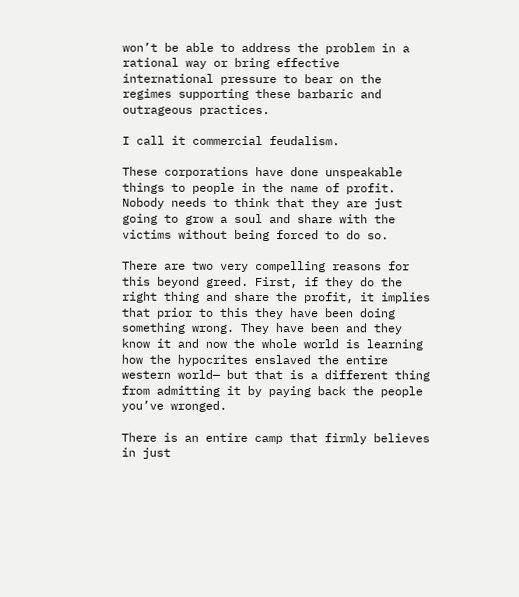won’t be able to address the problem in a rational way or bring effective international pressure to bear on the regimes supporting these barbaric and outrageous practices.

I call it commercial feudalism.

These corporations have done unspeakable things to people in the name of profit. Nobody needs to think that they are just going to grow a soul and share with the victims without being forced to do so.

There are two very compelling reasons for this beyond greed. First, if they do the right thing and share the profit, it implies that prior to this they have been doing something wrong. They have been and they know it and now the whole world is learning how the hypocrites enslaved the entire western world— but that is a different thing from admitting it by paying back the people you’ve wronged.

There is an entire camp that firmly believes in just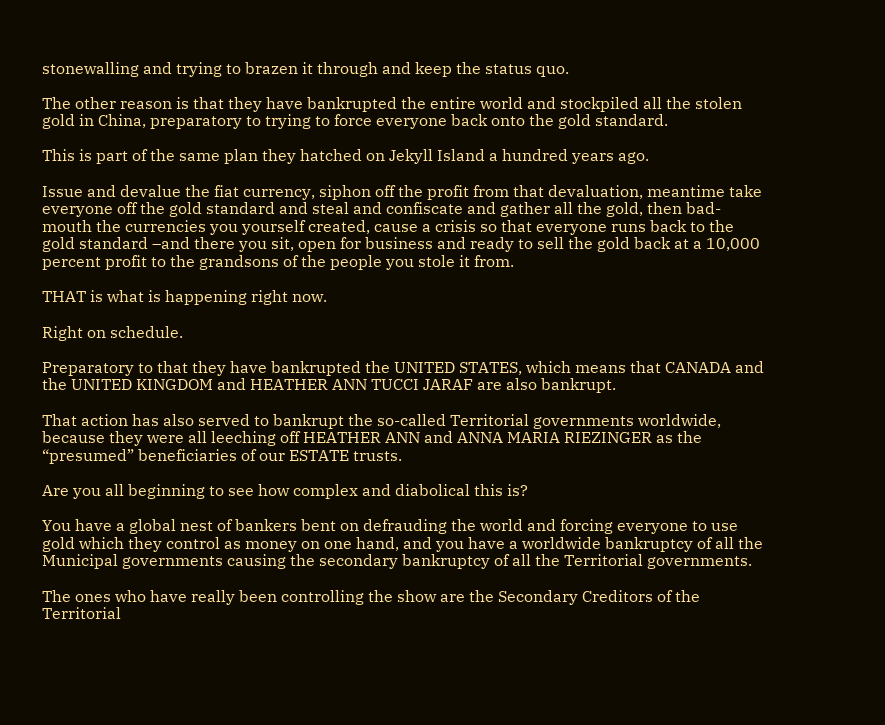stonewalling and trying to brazen it through and keep the status quo.

The other reason is that they have bankrupted the entire world and stockpiled all the stolen gold in China, preparatory to trying to force everyone back onto the gold standard.

This is part of the same plan they hatched on Jekyll Island a hundred years ago.

Issue and devalue the fiat currency, siphon off the profit from that devaluation, meantime take everyone off the gold standard and steal and confiscate and gather all the gold, then bad-mouth the currencies you yourself created, cause a crisis so that everyone runs back to the gold standard –and there you sit, open for business and ready to sell the gold back at a 10,000 percent profit to the grandsons of the people you stole it from.

THAT is what is happening right now.

Right on schedule.

Preparatory to that they have bankrupted the UNITED STATES, which means that CANADA and the UNITED KINGDOM and HEATHER ANN TUCCI JARAF are also bankrupt.

That action has also served to bankrupt the so-called Territorial governments worldwide, because they were all leeching off HEATHER ANN and ANNA MARIA RIEZINGER as the “presumed” beneficiaries of our ESTATE trusts.

Are you all beginning to see how complex and diabolical this is?

You have a global nest of bankers bent on defrauding the world and forcing everyone to use gold which they control as money on one hand, and you have a worldwide bankruptcy of all the Municipal governments causing the secondary bankruptcy of all the Territorial governments.

The ones who have really been controlling the show are the Secondary Creditors of the Territorial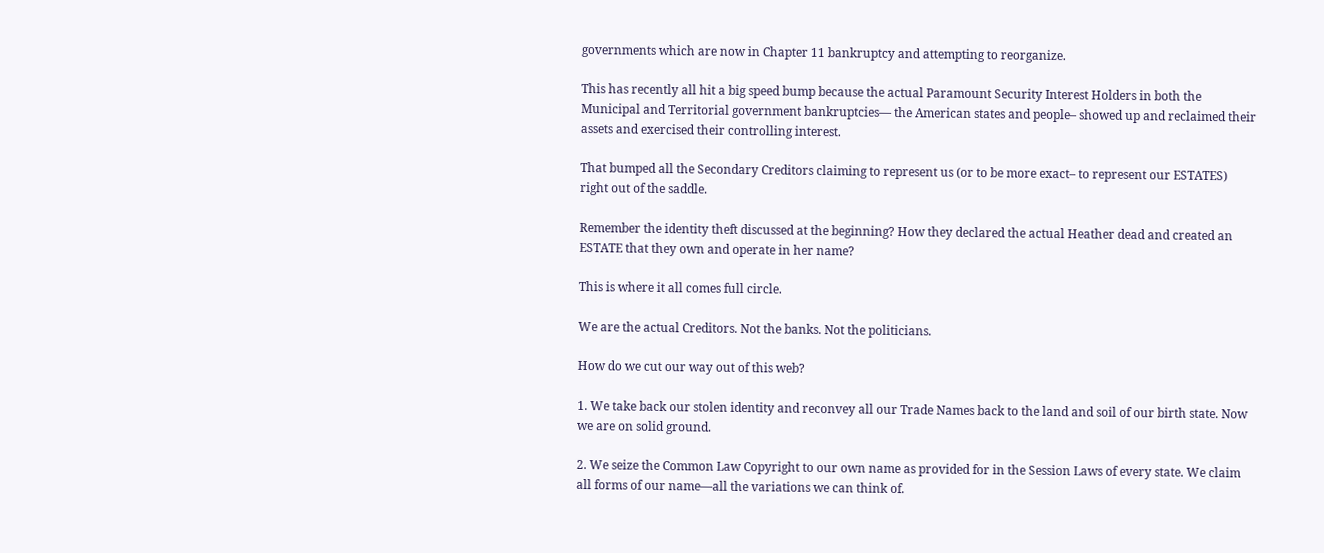governments which are now in Chapter 11 bankruptcy and attempting to reorganize.

This has recently all hit a big speed bump because the actual Paramount Security Interest Holders in both the Municipal and Territorial government bankruptcies— the American states and people– showed up and reclaimed their assets and exercised their controlling interest.

That bumped all the Secondary Creditors claiming to represent us (or to be more exact– to represent our ESTATES) right out of the saddle.

Remember the identity theft discussed at the beginning? How they declared the actual Heather dead and created an ESTATE that they own and operate in her name?

This is where it all comes full circle.

We are the actual Creditors. Not the banks. Not the politicians.

How do we cut our way out of this web?

1. We take back our stolen identity and reconvey all our Trade Names back to the land and soil of our birth state. Now we are on solid ground.

2. We seize the Common Law Copyright to our own name as provided for in the Session Laws of every state. We claim all forms of our name—all the variations we can think of.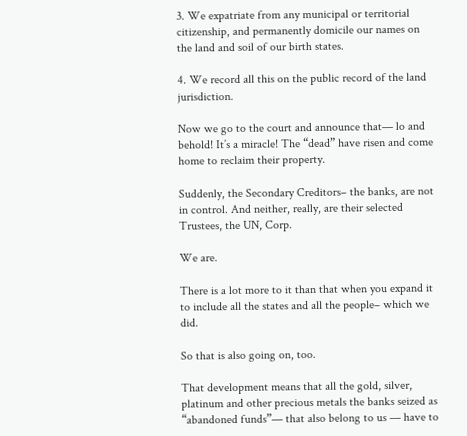3. We expatriate from any municipal or territorial citizenship, and permanently domicile our names on the land and soil of our birth states.

4. We record all this on the public record of the land jurisdiction.

Now we go to the court and announce that— lo and behold! It’s a miracle! The “dead” have risen and come home to reclaim their property.

Suddenly, the Secondary Creditors– the banks, are not in control. And neither, really, are their selected Trustees, the UN, Corp.

We are.

There is a lot more to it than that when you expand it to include all the states and all the people– which we did.

So that is also going on, too.

That development means that all the gold, silver, platinum and other precious metals the banks seized as “abandoned funds”— that also belong to us — have to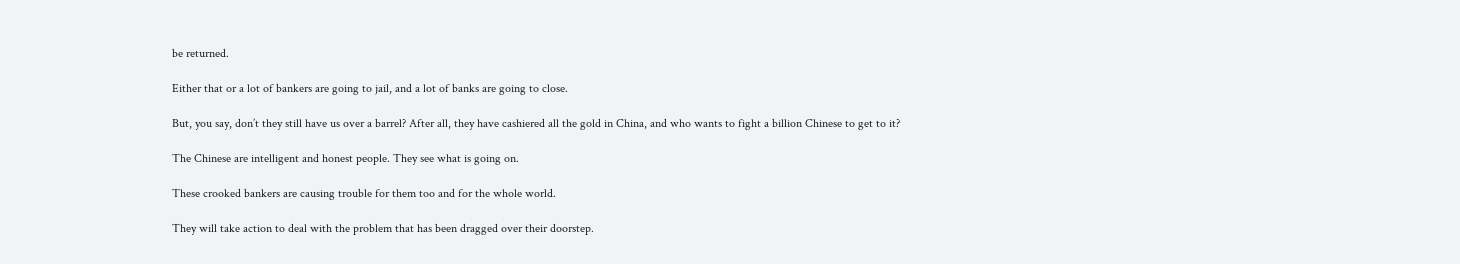be returned.

Either that or a lot of bankers are going to jail, and a lot of banks are going to close.

But, you say, don’t they still have us over a barrel? After all, they have cashiered all the gold in China, and who wants to fight a billion Chinese to get to it?

The Chinese are intelligent and honest people. They see what is going on.

These crooked bankers are causing trouble for them too and for the whole world.

They will take action to deal with the problem that has been dragged over their doorstep.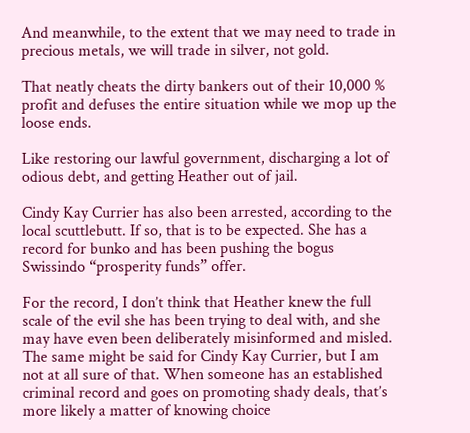And meanwhile, to the extent that we may need to trade in precious metals, we will trade in silver, not gold.

That neatly cheats the dirty bankers out of their 10,000 % profit and defuses the entire situation while we mop up the loose ends.

Like restoring our lawful government, discharging a lot of odious debt, and getting Heather out of jail.

Cindy Kay Currier has also been arrested, according to the local scuttlebutt. If so, that is to be expected. She has a record for bunko and has been pushing the bogus Swissindo “prosperity funds” offer.

For the record, I don’t think that Heather knew the full scale of the evil she has been trying to deal with, and she may have even been deliberately misinformed and misled. The same might be said for Cindy Kay Currier, but I am not at all sure of that. When someone has an established criminal record and goes on promoting shady deals, that’s more likely a matter of knowing choice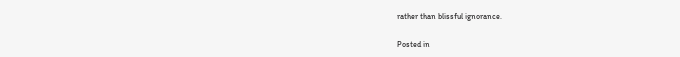rather than blissful ignorance.

Posted in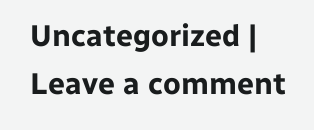Uncategorized | Leave a comment